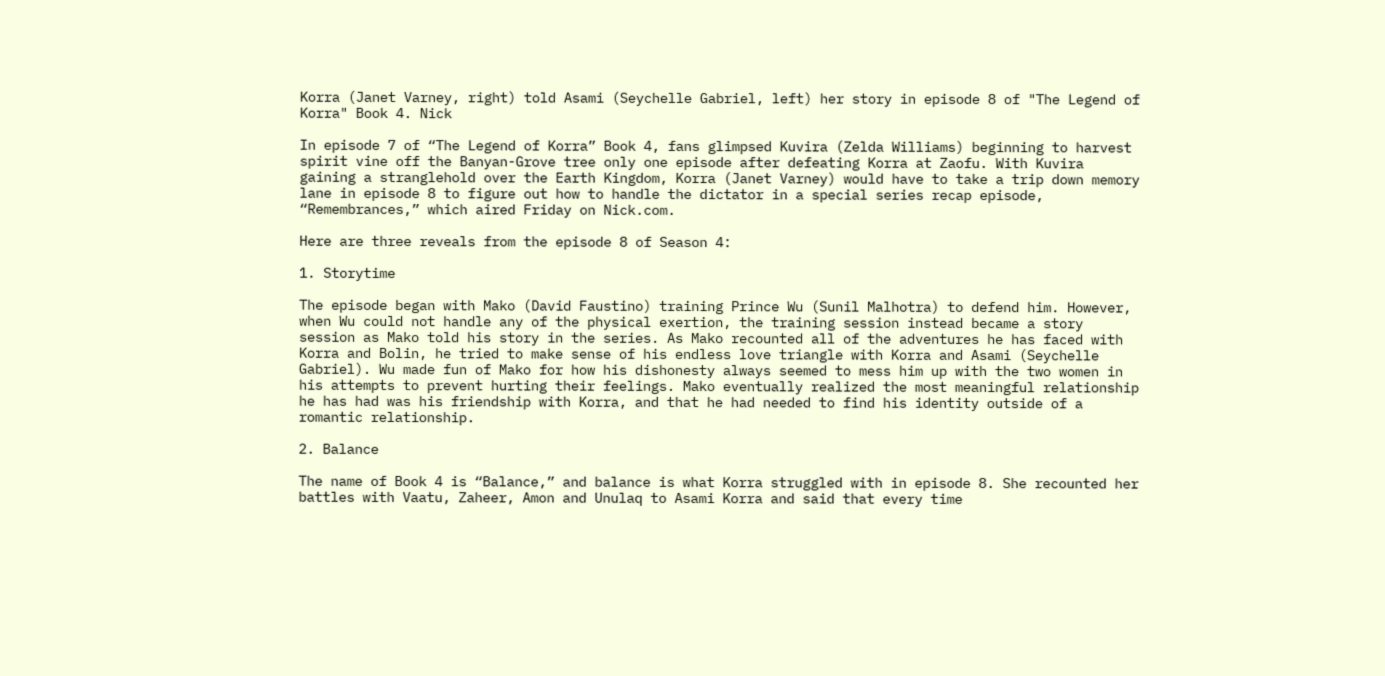Korra (Janet Varney, right) told Asami (Seychelle Gabriel, left) her story in episode 8 of "The Legend of Korra" Book 4. Nick

In episode 7 of “The Legend of Korra” Book 4, fans glimpsed Kuvira (Zelda Williams) beginning to harvest spirit vine off the Banyan-Grove tree only one episode after defeating Korra at Zaofu. With Kuvira gaining a stranglehold over the Earth Kingdom, Korra (Janet Varney) would have to take a trip down memory lane in episode 8 to figure out how to handle the dictator in a special series recap episode, “Remembrances,” which aired Friday on Nick.com.

Here are three reveals from the episode 8 of Season 4:

1. Storytime

The episode began with Mako (David Faustino) training Prince Wu (Sunil Malhotra) to defend him. However, when Wu could not handle any of the physical exertion, the training session instead became a story session as Mako told his story in the series. As Mako recounted all of the adventures he has faced with Korra and Bolin, he tried to make sense of his endless love triangle with Korra and Asami (Seychelle Gabriel). Wu made fun of Mako for how his dishonesty always seemed to mess him up with the two women in his attempts to prevent hurting their feelings. Mako eventually realized the most meaningful relationship he has had was his friendship with Korra, and that he had needed to find his identity outside of a romantic relationship.

2. Balance

The name of Book 4 is “Balance,” and balance is what Korra struggled with in episode 8. She recounted her battles with Vaatu, Zaheer, Amon and Unulaq to Asami Korra and said that every time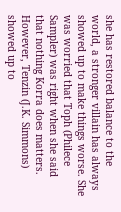she has restored balance to the world, a stronger villain has always showed up to make things worse. She was worried that Toph (Philece Sampler) was right when she said that nothing Korra does matters. However, Tenzin (J.K. Simmons) showed up to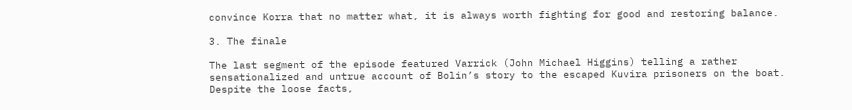convince Korra that no matter what, it is always worth fighting for good and restoring balance.

3. The finale

The last segment of the episode featured Varrick (John Michael Higgins) telling a rather sensationalized and untrue account of Bolin’s story to the escaped Kuvira prisoners on the boat. Despite the loose facts,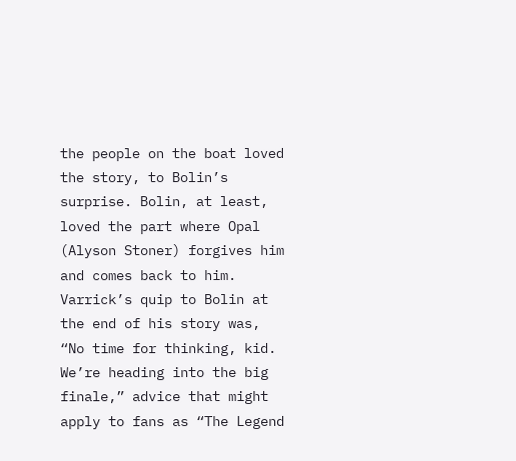the people on the boat loved the story, to Bolin’s surprise. Bolin, at least, loved the part where Opal (Alyson Stoner) forgives him and comes back to him. Varrick’s quip to Bolin at the end of his story was, “No time for thinking, kid. We’re heading into the big finale,” advice that might apply to fans as “The Legend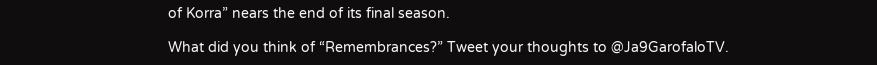of Korra” nears the end of its final season.

What did you think of “Remembrances?” Tweet your thoughts to @Ja9GarofaloTV.